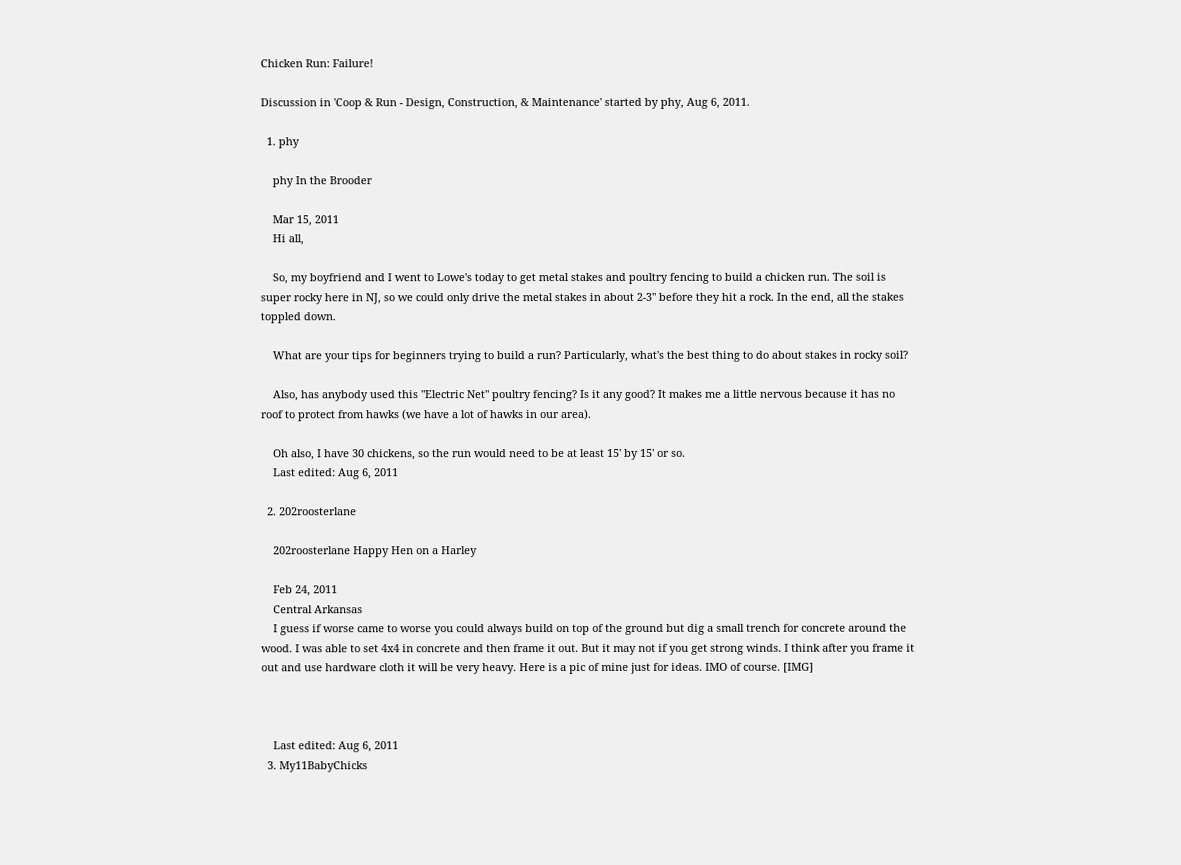Chicken Run: Failure!

Discussion in 'Coop & Run - Design, Construction, & Maintenance' started by phy, Aug 6, 2011.

  1. phy

    phy In the Brooder

    Mar 15, 2011
    Hi all,

    So, my boyfriend and I went to Lowe's today to get metal stakes and poultry fencing to build a chicken run. The soil is super rocky here in NJ, so we could only drive the metal stakes in about 2-3" before they hit a rock. In the end, all the stakes toppled down.

    What are your tips for beginners trying to build a run? Particularly, what's the best thing to do about stakes in rocky soil?

    Also, has anybody used this "Electric Net" poultry fencing? Is it any good? It makes me a little nervous because it has no roof to protect from hawks (we have a lot of hawks in our area).

    Oh also, I have 30 chickens, so the run would need to be at least 15' by 15' or so.
    Last edited: Aug 6, 2011

  2. 202roosterlane

    202roosterlane Happy Hen on a Harley

    Feb 24, 2011
    Central Arkansas
    I guess if worse came to worse you could always build on top of the ground but dig a small trench for concrete around the wood. I was able to set 4x4 in concrete and then frame it out. But it may not if you get strong winds. I think after you frame it out and use hardware cloth it will be very heavy. Here is a pic of mine just for ideas. IMO of course. [IMG]



    Last edited: Aug 6, 2011
  3. My11BabyChicks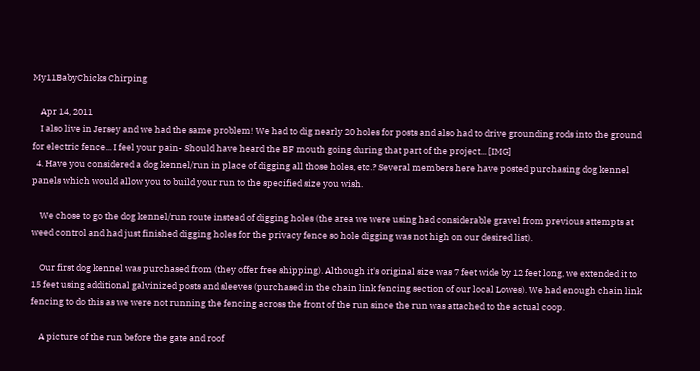My11BabyChicks Chirping

    Apr 14, 2011
    I also live in Jersey and we had the same problem! We had to dig nearly 20 holes for posts and also had to drive grounding rods into the ground for electric fence... I feel your pain- Should have heard the BF mouth going during that part of the project... [IMG]
  4. Have you considered a dog kennel/run in place of digging all those holes, etc.? Several members here have posted purchasing dog kennel panels which would allow you to build your run to the specified size you wish.

    We chose to go the dog kennel/run route instead of digging holes (the area we were using had considerable gravel from previous attempts at weed control and had just finished digging holes for the privacy fence so hole digging was not high on our desired list).

    Our first dog kennel was purchased from (they offer free shipping). Although it's original size was 7 feet wide by 12 feet long, we extended it to 15 feet using additional galvinized posts and sleeves (purchased in the chain link fencing section of our local Lowes). We had enough chain link fencing to do this as we were not running the fencing across the front of the run since the run was attached to the actual coop.

    A picture of the run before the gate and roof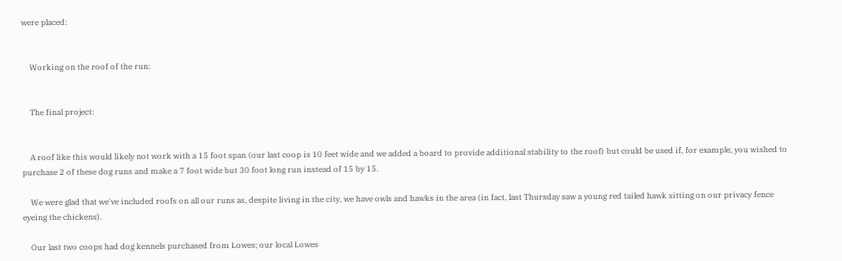were placed:


    Working on the roof of the run:


    The final project:


    A roof like this would likely not work with a 15 foot span (our last coop is 10 feet wide and we added a board to provide additional stability to the roof) but could be used if, for example, you wished to purchase 2 of these dog runs and make a 7 foot wide but 30 foot long run instead of 15 by 15.

    We were glad that we've included roofs on all our runs as, despite living in the city, we have owls and hawks in the area (in fact, last Thursday saw a young red tailed hawk sitting on our privacy fence eyeing the chickens).

    Our last two coops had dog kennels purchased from Lowes; our local Lowes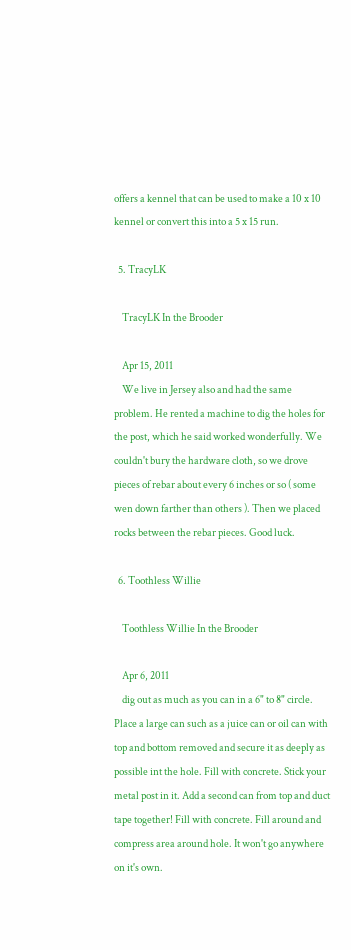offers a kennel that can be used to make a 10 x 10 kennel or convert this into a 5 x 15 run.

  5. TracyLK

    TracyLK In the Brooder

    Apr 15, 2011
    We live in Jersey also and had the same problem. He rented a machine to dig the holes for the post, which he said worked wonderfully. We couldn't bury the hardware cloth, so we drove pieces of rebar about every 6 inches or so ( some wen down farther than others ). Then we placed rocks between the rebar pieces. Good luck.

  6. Toothless Willie

    Toothless Willie In the Brooder

    Apr 6, 2011
    dig out as much as you can in a 6" to 8" circle. Place a large can such as a juice can or oil can with top and bottom removed and secure it as deeply as possible int the hole. Fill with concrete. Stick your metal post in it. Add a second can from top and duct tape together! Fill with concrete. Fill around and compress area around hole. It won't go anywhere on it's own.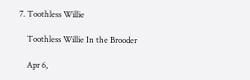7. Toothless Willie

    Toothless Willie In the Brooder

    Apr 6,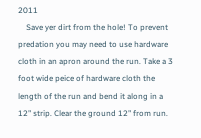2011
    Save yer dirt from the hole! To prevent predation you may need to use hardware cloth in an apron around the run. Take a 3 foot wide peice of hardware cloth the length of the run and bend it along in a 12" strip. Clear the ground 12" from run.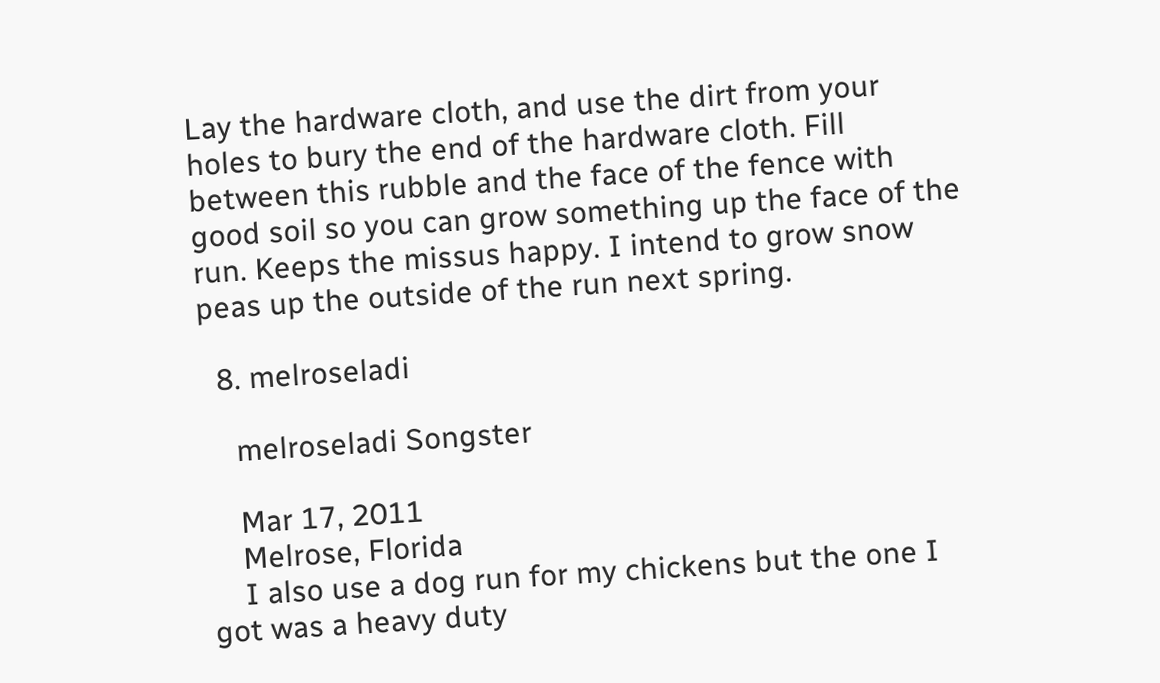Lay the hardware cloth, and use the dirt from your holes to bury the end of the hardware cloth. Fill between this rubble and the face of the fence with good soil so you can grow something up the face of the run. Keeps the missus happy. I intend to grow snow peas up the outside of the run next spring.

  8. melroseladi

    melroseladi Songster

    Mar 17, 2011
    Melrose, Florida
    I also use a dog run for my chickens but the one I got was a heavy duty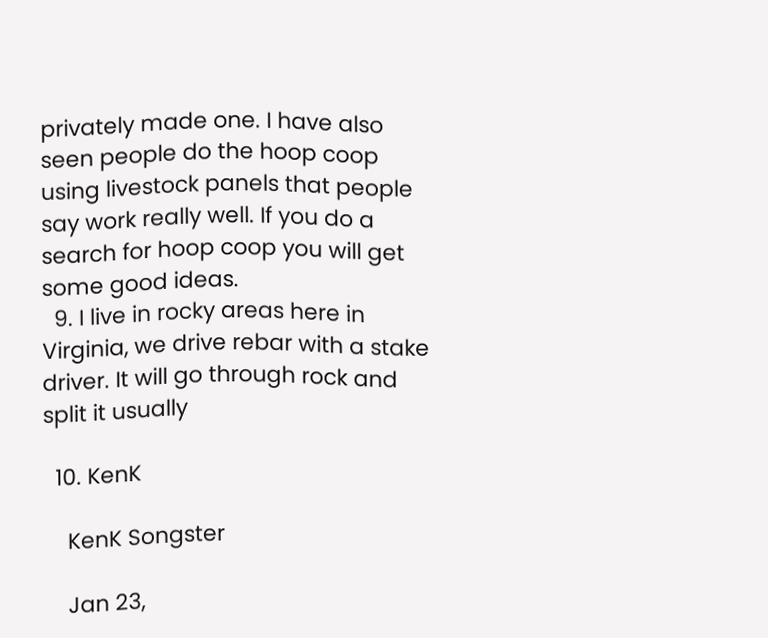privately made one. I have also seen people do the hoop coop using livestock panels that people say work really well. If you do a search for hoop coop you will get some good ideas.
  9. I live in rocky areas here in Virginia, we drive rebar with a stake driver. It will go through rock and split it usually

  10. KenK

    KenK Songster

    Jan 23,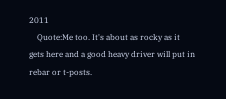2011
    Quote:Me too. It's about as rocky as it gets here and a good heavy driver will put in rebar or t-posts.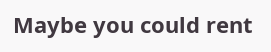Maybe you could rent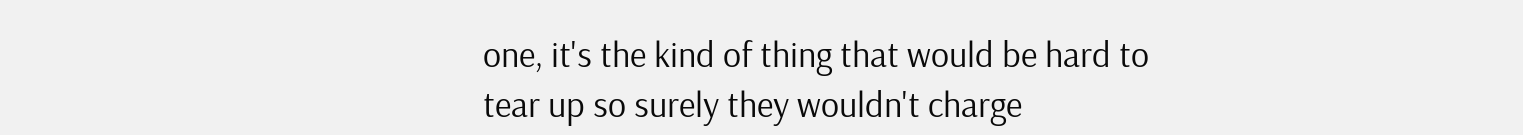one, it's the kind of thing that would be hard to tear up so surely they wouldn't charge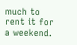much to rent it for a weekend.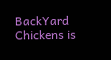BackYard Chickens is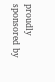proudly sponsored by